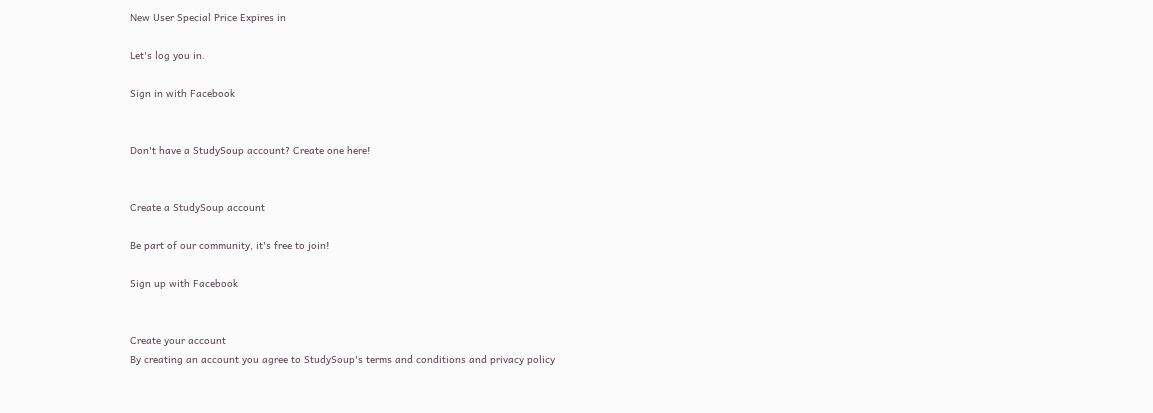New User Special Price Expires in

Let's log you in.

Sign in with Facebook


Don't have a StudySoup account? Create one here!


Create a StudySoup account

Be part of our community, it's free to join!

Sign up with Facebook


Create your account
By creating an account you agree to StudySoup's terms and conditions and privacy policy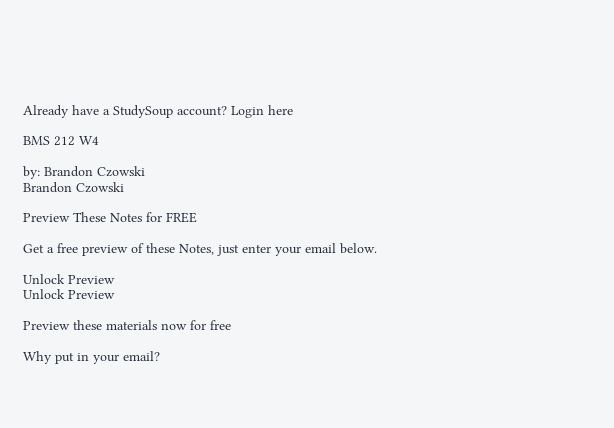Already have a StudySoup account? Login here

BMS 212 W4

by: Brandon Czowski
Brandon Czowski

Preview These Notes for FREE

Get a free preview of these Notes, just enter your email below.

Unlock Preview
Unlock Preview

Preview these materials now for free

Why put in your email?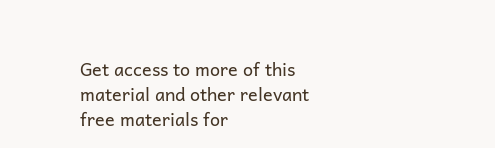Get access to more of this material and other relevant free materials for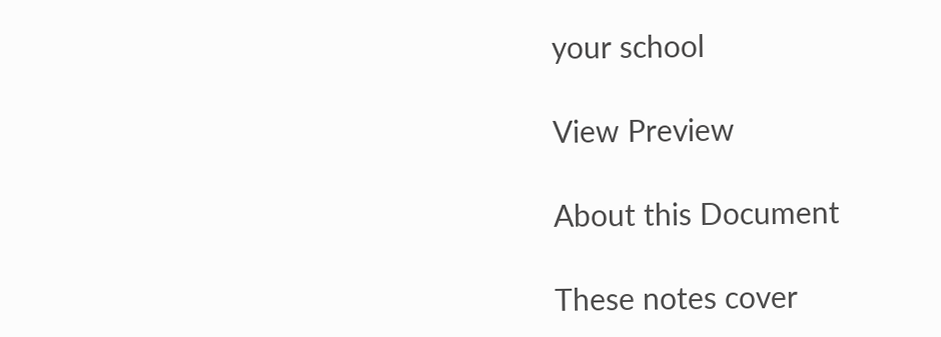your school

View Preview

About this Document

These notes cover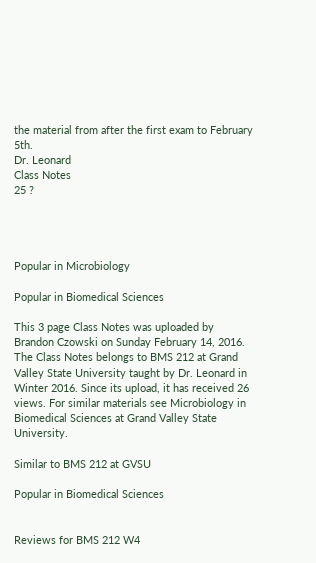the material from after the first exam to February 5th.
Dr. Leonard
Class Notes
25 ?




Popular in Microbiology

Popular in Biomedical Sciences

This 3 page Class Notes was uploaded by Brandon Czowski on Sunday February 14, 2016. The Class Notes belongs to BMS 212 at Grand Valley State University taught by Dr. Leonard in Winter 2016. Since its upload, it has received 26 views. For similar materials see Microbiology in Biomedical Sciences at Grand Valley State University.

Similar to BMS 212 at GVSU

Popular in Biomedical Sciences


Reviews for BMS 212 W4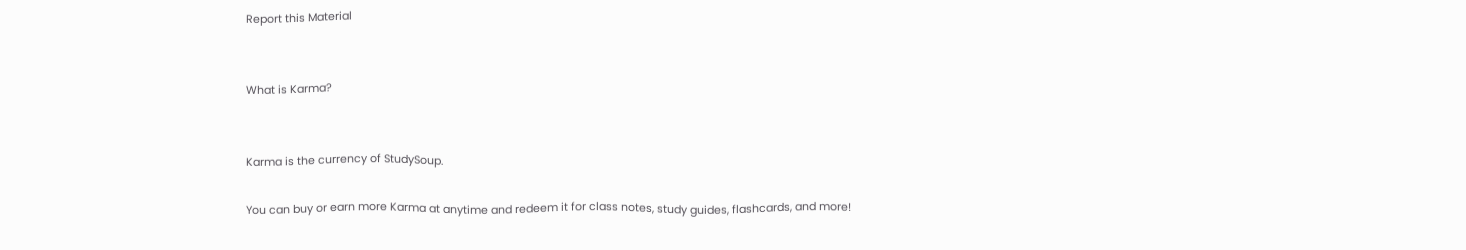Report this Material


What is Karma?


Karma is the currency of StudySoup.

You can buy or earn more Karma at anytime and redeem it for class notes, study guides, flashcards, and more!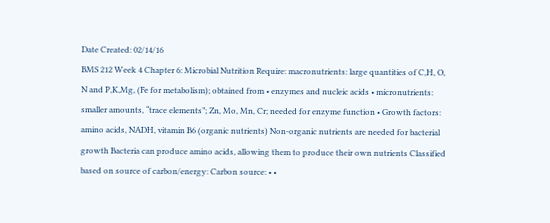Date Created: 02/14/16
BMS 212 Week 4 Chapter 6: Microbial Nutrition Require: macronutrients: large quantities of C,H, O, N and P,K,Mg, (Fe for metabolism); obtained from • enzymes and nucleic acids • micronutrients: smaller amounts, “trace elements”; Zn, Mo, Mn, Cr; needed for enzyme function • Growth factors: amino acids, NADH, vitamin B6 (organic nutrients) Non-organic nutrients are needed for bacterial growth Bacteria can produce amino acids, allowing them to produce their own nutrients Classified based on source of carbon/energy: Carbon source: • •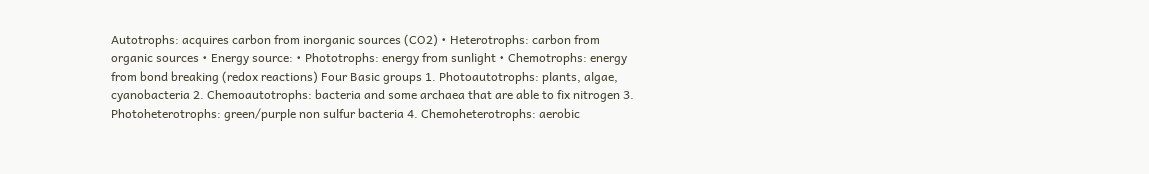Autotrophs: acquires carbon from inorganic sources (CO2) • Heterotrophs: carbon from organic sources • Energy source: • Phototrophs: energy from sunlight • Chemotrophs: energy from bond breaking (redox reactions) Four Basic groups 1. Photoautotrophs: plants, algae, cyanobacteria 2. Chemoautotrophs: bacteria and some archaea that are able to fix nitrogen 3. Photoheterotrophs: green/purple non sulfur bacteria 4. Chemoheterotrophs: aerobic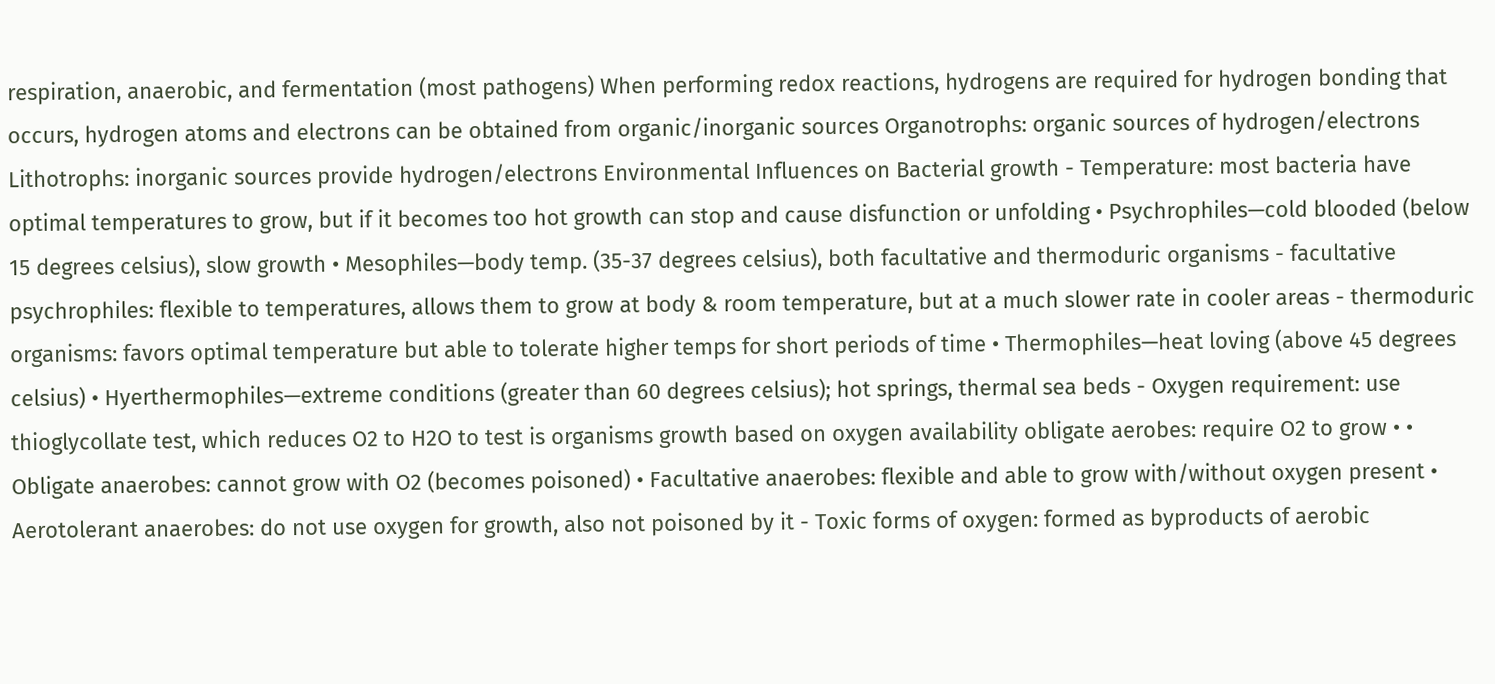respiration, anaerobic, and fermentation (most pathogens) When performing redox reactions, hydrogens are required for hydrogen bonding that occurs, hydrogen atoms and electrons can be obtained from organic/inorganic sources Organotrophs: organic sources of hydrogen/electrons Lithotrophs: inorganic sources provide hydrogen/electrons Environmental Influences on Bacterial growth - Temperature: most bacteria have optimal temperatures to grow, but if it becomes too hot growth can stop and cause disfunction or unfolding • Psychrophiles—cold blooded (below 15 degrees celsius), slow growth • Mesophiles—body temp. (35-37 degrees celsius), both facultative and thermoduric organisms - facultative psychrophiles: flexible to temperatures, allows them to grow at body & room temperature, but at a much slower rate in cooler areas - thermoduric organisms: favors optimal temperature but able to tolerate higher temps for short periods of time • Thermophiles—heat loving (above 45 degrees celsius) • Hyerthermophiles—extreme conditions (greater than 60 degrees celsius); hot springs, thermal sea beds - Oxygen requirement: use thioglycollate test, which reduces O2 to H2O to test is organisms growth based on oxygen availability obligate aerobes: require O2 to grow • • Obligate anaerobes: cannot grow with O2 (becomes poisoned) • Facultative anaerobes: flexible and able to grow with/without oxygen present • Aerotolerant anaerobes: do not use oxygen for growth, also not poisoned by it - Toxic forms of oxygen: formed as byproducts of aerobic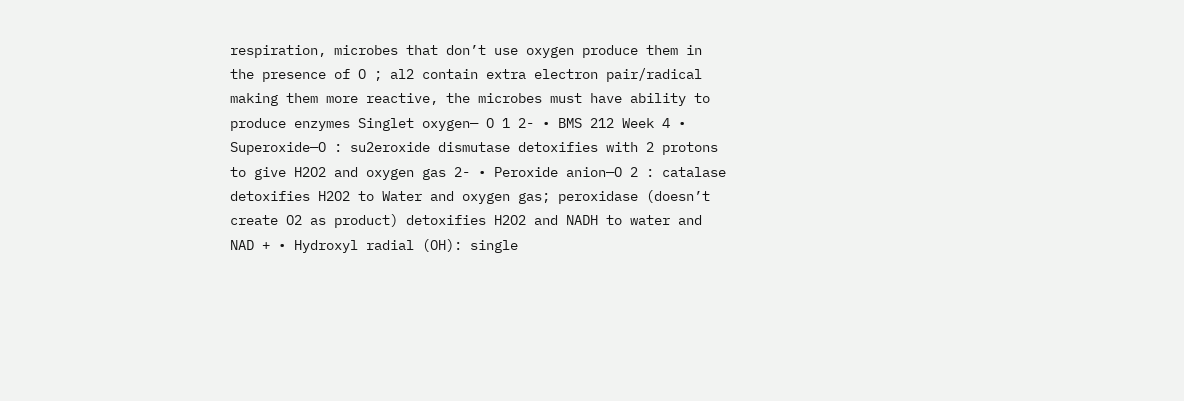respiration, microbes that don’t use oxygen produce them in the presence of O ; al2 contain extra electron pair/radical making them more reactive, the microbes must have ability to produce enzymes Singlet oxygen— O 1 2- • BMS 212 Week 4 • Superoxide—O : su2eroxide dismutase detoxifies with 2 protons to give H2O2 and oxygen gas 2- • Peroxide anion—O 2 : catalase detoxifies H2O2 to Water and oxygen gas; peroxidase (doesn’t create O2 as product) detoxifies H2O2 and NADH to water and NAD + • Hydroxyl radial (OH): single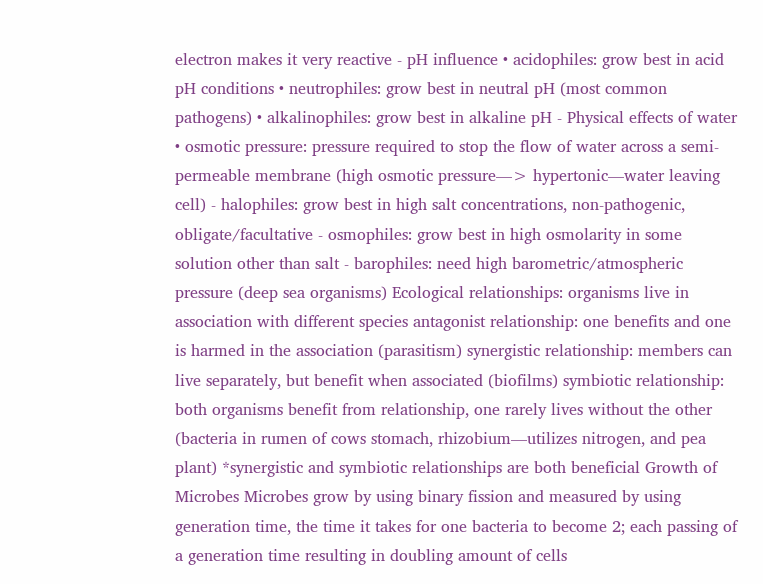electron makes it very reactive - pH influence • acidophiles: grow best in acid pH conditions • neutrophiles: grow best in neutral pH (most common pathogens) • alkalinophiles: grow best in alkaline pH - Physical effects of water • osmotic pressure: pressure required to stop the flow of water across a semi-permeable membrane (high osmotic pressure—> hypertonic—water leaving cell) - halophiles: grow best in high salt concentrations, non-pathogenic, obligate/facultative - osmophiles: grow best in high osmolarity in some solution other than salt - barophiles: need high barometric/atmospheric pressure (deep sea organisms) Ecological relationships: organisms live in association with different species antagonist relationship: one benefits and one is harmed in the association (parasitism) synergistic relationship: members can live separately, but benefit when associated (biofilms) symbiotic relationship: both organisms benefit from relationship, one rarely lives without the other (bacteria in rumen of cows stomach, rhizobium—utilizes nitrogen, and pea plant) *synergistic and symbiotic relationships are both beneficial Growth of Microbes Microbes grow by using binary fission and measured by using generation time, the time it takes for one bacteria to become 2; each passing of a generation time resulting in doubling amount of cells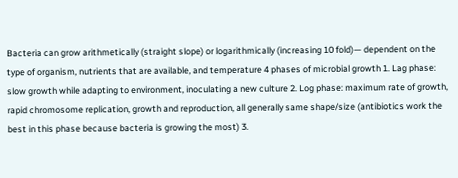Bacteria can grow arithmetically (straight slope) or logarithmically (increasing 10 fold)— dependent on the type of organism, nutrients that are available, and temperature 4 phases of microbial growth 1. Lag phase: slow growth while adapting to environment, inoculating a new culture 2. Log phase: maximum rate of growth, rapid chromosome replication, growth and reproduction, all generally same shape/size (antibiotics work the best in this phase because bacteria is growing the most) 3.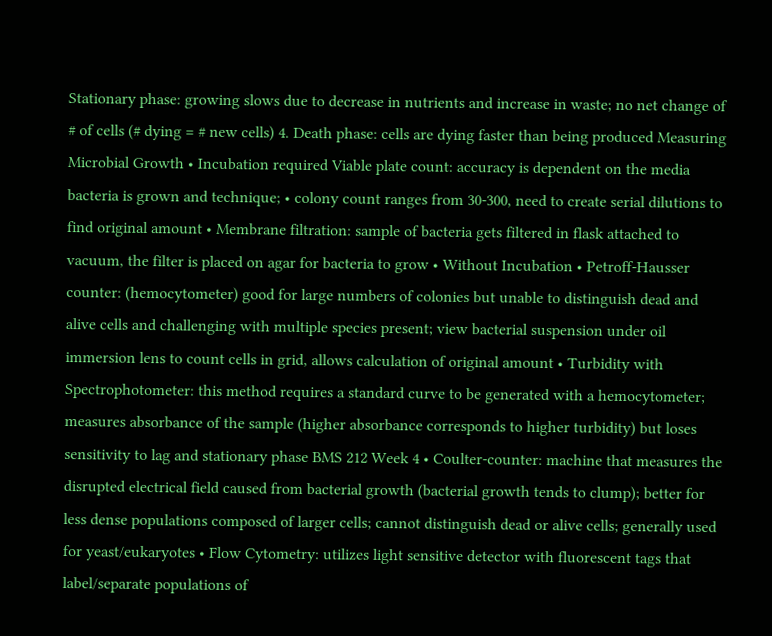Stationary phase: growing slows due to decrease in nutrients and increase in waste; no net change of # of cells (# dying = # new cells) 4. Death phase: cells are dying faster than being produced Measuring Microbial Growth • Incubation required Viable plate count: accuracy is dependent on the media bacteria is grown and technique; • colony count ranges from 30-300, need to create serial dilutions to find original amount • Membrane filtration: sample of bacteria gets filtered in flask attached to vacuum, the filter is placed on agar for bacteria to grow • Without Incubation • Petroff-Hausser counter: (hemocytometer) good for large numbers of colonies but unable to distinguish dead and alive cells and challenging with multiple species present; view bacterial suspension under oil immersion lens to count cells in grid, allows calculation of original amount • Turbidity with Spectrophotometer: this method requires a standard curve to be generated with a hemocytometer; measures absorbance of the sample (higher absorbance corresponds to higher turbidity) but loses sensitivity to lag and stationary phase BMS 212 Week 4 • Coulter-counter: machine that measures the disrupted electrical field caused from bacterial growth (bacterial growth tends to clump); better for less dense populations composed of larger cells; cannot distinguish dead or alive cells; generally used for yeast/eukaryotes • Flow Cytometry: utilizes light sensitive detector with fluorescent tags that label/separate populations of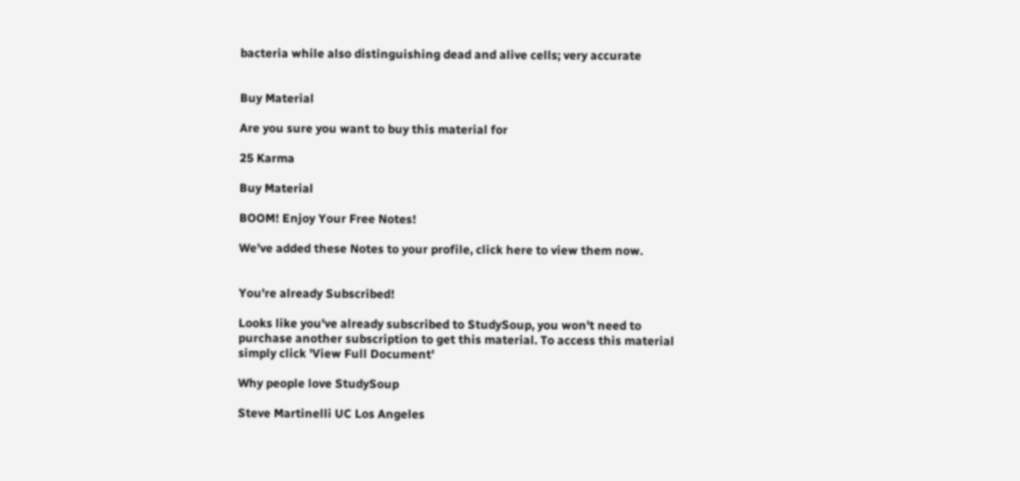bacteria while also distinguishing dead and alive cells; very accurate


Buy Material

Are you sure you want to buy this material for

25 Karma

Buy Material

BOOM! Enjoy Your Free Notes!

We've added these Notes to your profile, click here to view them now.


You're already Subscribed!

Looks like you've already subscribed to StudySoup, you won't need to purchase another subscription to get this material. To access this material simply click 'View Full Document'

Why people love StudySoup

Steve Martinelli UC Los Angeles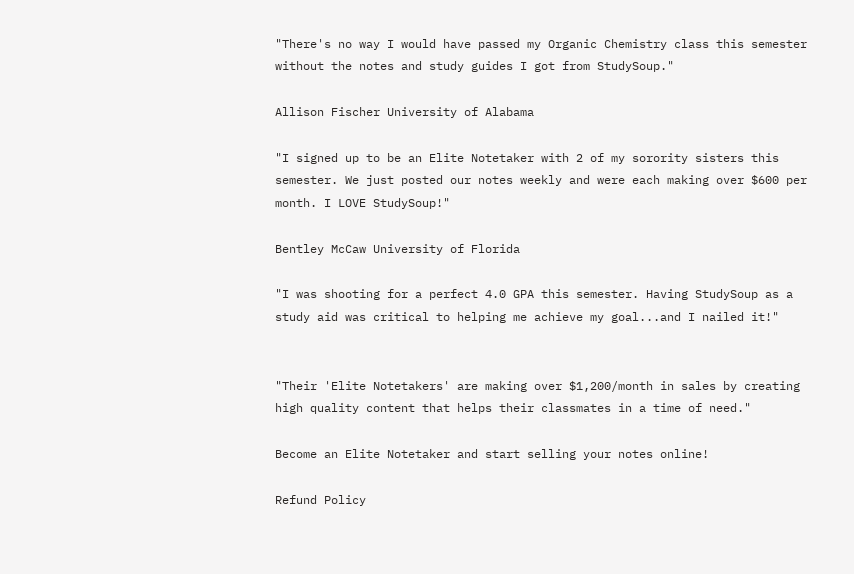"There's no way I would have passed my Organic Chemistry class this semester without the notes and study guides I got from StudySoup."

Allison Fischer University of Alabama

"I signed up to be an Elite Notetaker with 2 of my sorority sisters this semester. We just posted our notes weekly and were each making over $600 per month. I LOVE StudySoup!"

Bentley McCaw University of Florida

"I was shooting for a perfect 4.0 GPA this semester. Having StudySoup as a study aid was critical to helping me achieve my goal...and I nailed it!"


"Their 'Elite Notetakers' are making over $1,200/month in sales by creating high quality content that helps their classmates in a time of need."

Become an Elite Notetaker and start selling your notes online!

Refund Policy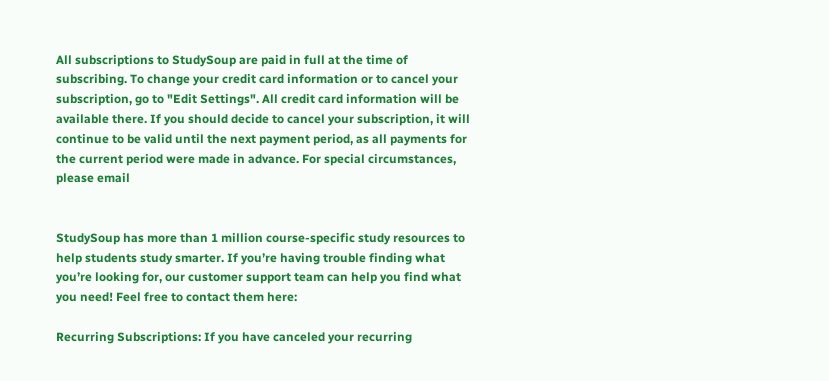All subscriptions to StudySoup are paid in full at the time of subscribing. To change your credit card information or to cancel your subscription, go to "Edit Settings". All credit card information will be available there. If you should decide to cancel your subscription, it will continue to be valid until the next payment period, as all payments for the current period were made in advance. For special circumstances, please email


StudySoup has more than 1 million course-specific study resources to help students study smarter. If you’re having trouble finding what you’re looking for, our customer support team can help you find what you need! Feel free to contact them here:

Recurring Subscriptions: If you have canceled your recurring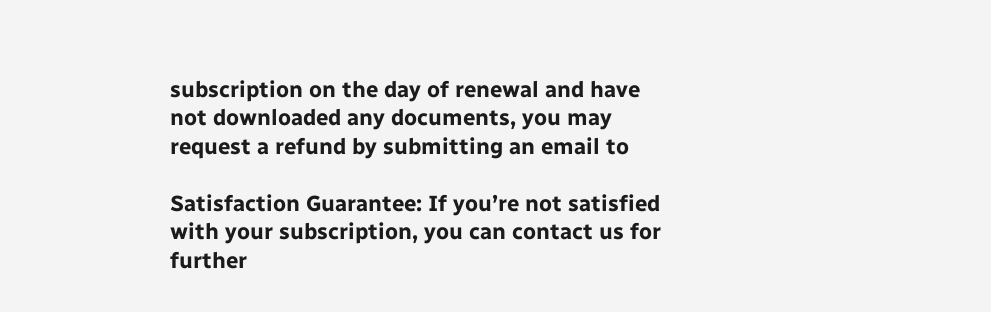subscription on the day of renewal and have not downloaded any documents, you may request a refund by submitting an email to

Satisfaction Guarantee: If you’re not satisfied with your subscription, you can contact us for further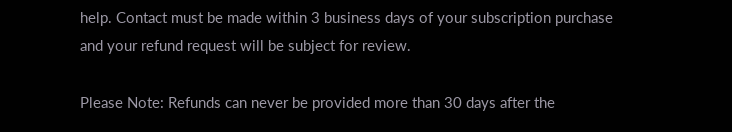help. Contact must be made within 3 business days of your subscription purchase and your refund request will be subject for review.

Please Note: Refunds can never be provided more than 30 days after the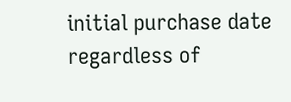initial purchase date regardless of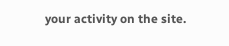your activity on the site.